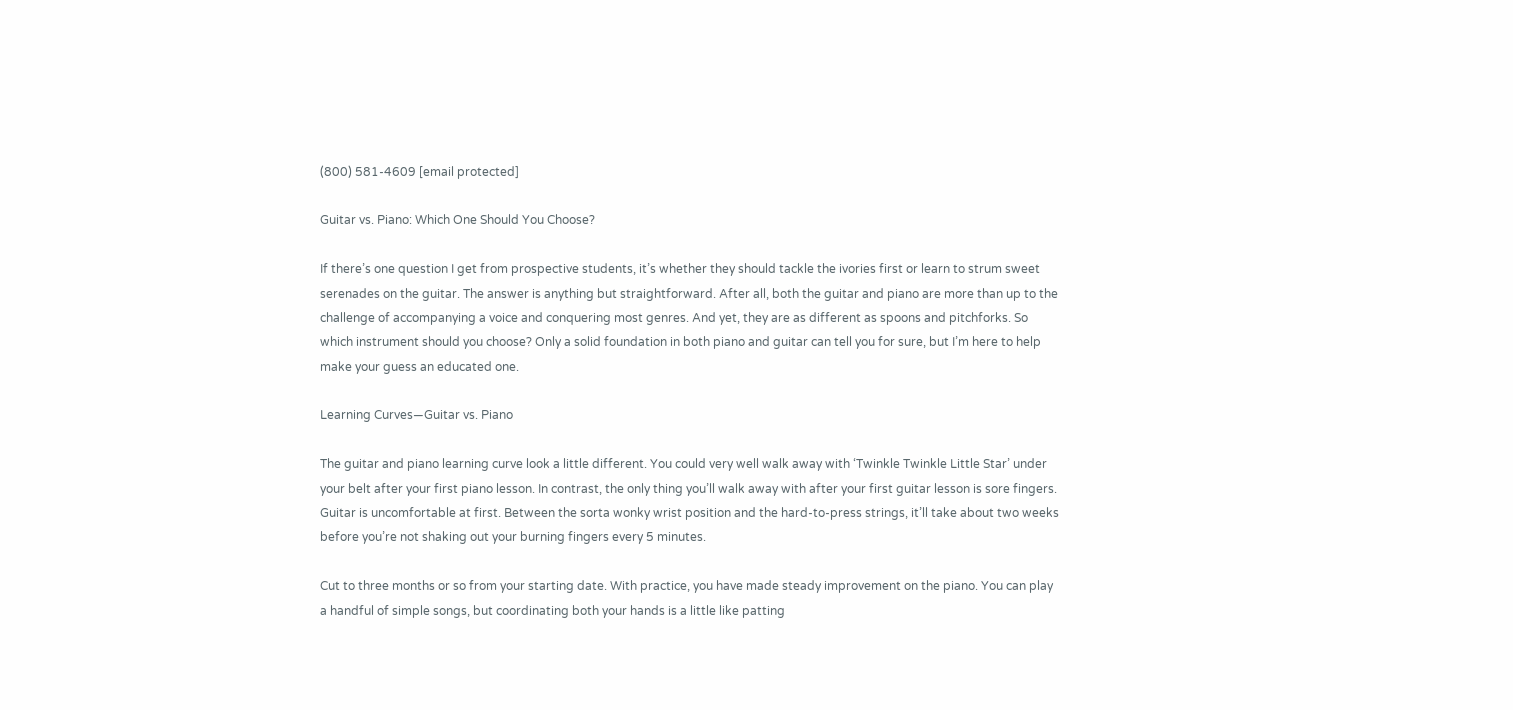(800) 581-4609 [email protected]

Guitar vs. Piano: Which One Should You Choose?

If there’s one question I get from prospective students, it’s whether they should tackle the ivories first or learn to strum sweet serenades on the guitar. The answer is anything but straightforward. After all, both the guitar and piano are more than up to the challenge of accompanying a voice and conquering most genres. And yet, they are as different as spoons and pitchforks. So which instrument should you choose? Only a solid foundation in both piano and guitar can tell you for sure, but I’m here to help make your guess an educated one.

Learning Curves—Guitar vs. Piano

The guitar and piano learning curve look a little different. You could very well walk away with ‘Twinkle Twinkle Little Star’ under your belt after your first piano lesson. In contrast, the only thing you’ll walk away with after your first guitar lesson is sore fingers. Guitar is uncomfortable at first. Between the sorta wonky wrist position and the hard-to-press strings, it’ll take about two weeks before you’re not shaking out your burning fingers every 5 minutes.

Cut to three months or so from your starting date. With practice, you have made steady improvement on the piano. You can play a handful of simple songs, but coordinating both your hands is a little like patting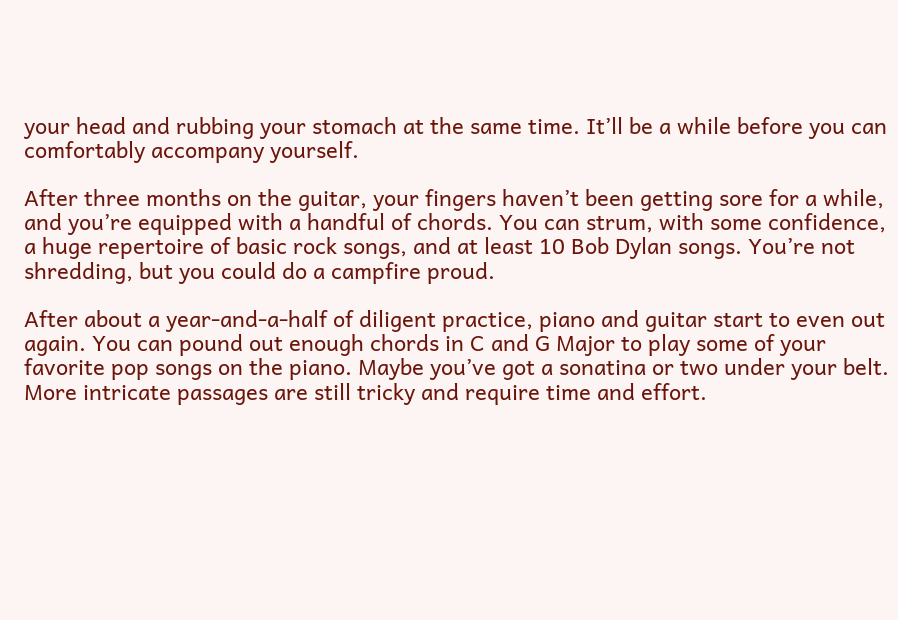your head and rubbing your stomach at the same time. It’ll be a while before you can comfortably accompany yourself.

After three months on the guitar, your fingers haven’t been getting sore for a while, and you’re equipped with a handful of chords. You can strum, with some confidence, a huge repertoire of basic rock songs, and at least 10 Bob Dylan songs. You’re not shredding, but you could do a campfire proud.

After about a year-and-a-half of diligent practice, piano and guitar start to even out again. You can pound out enough chords in C and G Major to play some of your favorite pop songs on the piano. Maybe you’ve got a sonatina or two under your belt. More intricate passages are still tricky and require time and effort.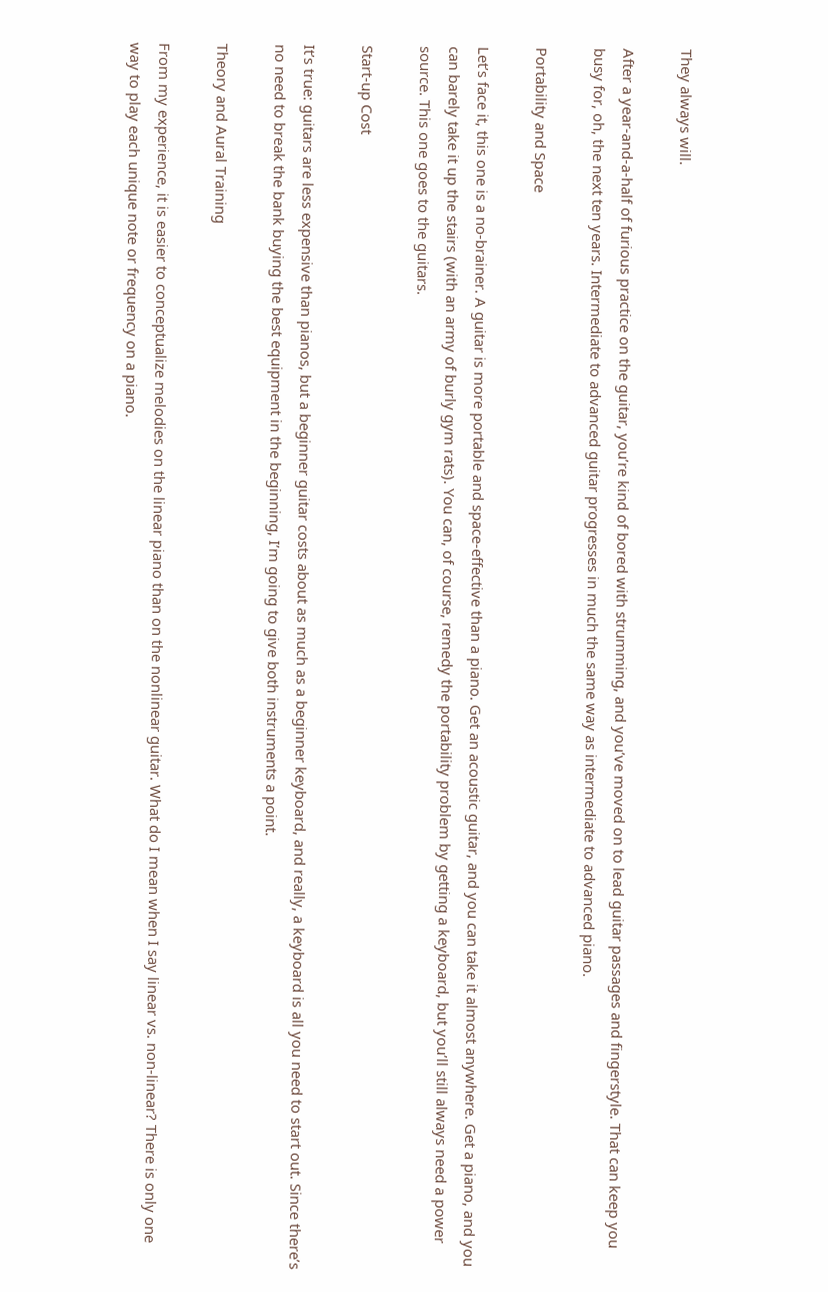They always will.

After a year-and-a-half of furious practice on the guitar, you’re kind of bored with strumming, and you’ve moved on to lead guitar passages and fingerstyle. That can keep you busy for, oh, the next ten years. Intermediate to advanced guitar progresses in much the same way as intermediate to advanced piano.

Portability and Space

Let’s face it, this one is a no-brainer. A guitar is more portable and space-effective than a piano. Get an acoustic guitar, and you can take it almost anywhere. Get a piano, and you can barely take it up the stairs (with an army of burly gym rats). You can, of course, remedy the portability problem by getting a keyboard, but you’ll still always need a power source. This one goes to the guitars.

Start-up Cost

It’s true: guitars are less expensive than pianos, but a beginner guitar costs about as much as a beginner keyboard, and really, a keyboard is all you need to start out. Since there’s no need to break the bank buying the best equipment in the beginning, I’m going to give both instruments a point.

Theory and Aural Training

From my experience, it is easier to conceptualize melodies on the linear piano than on the nonlinear guitar. What do I mean when I say linear vs. non-linear? There is only one way to play each unique note or frequency on a piano.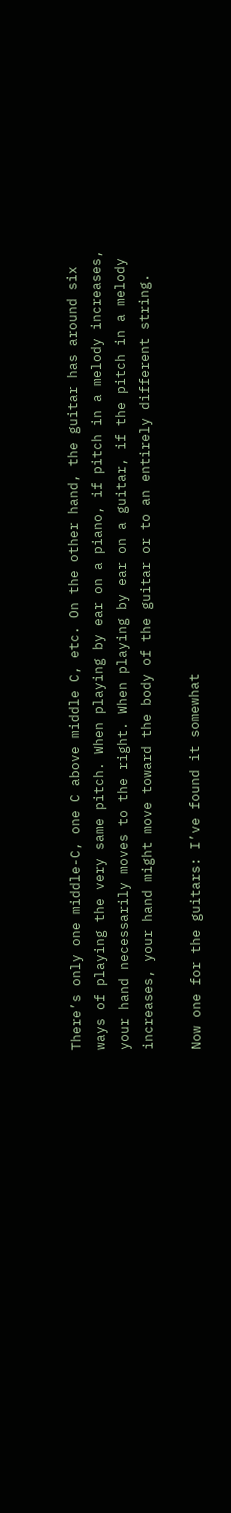There’s only one middle-C, one C above middle C, etc. On the other hand, the guitar has around six ways of playing the very same pitch. When playing by ear on a piano, if pitch in a melody increases, your hand necessarily moves to the right. When playing by ear on a guitar, if the pitch in a melody increases, your hand might move toward the body of the guitar or to an entirely different string.

Now one for the guitars: I’ve found it somewhat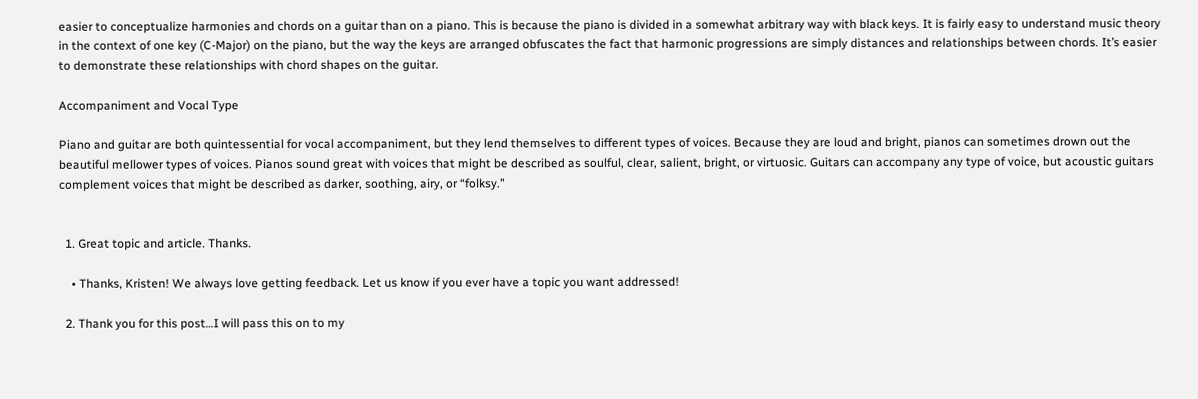easier to conceptualize harmonies and chords on a guitar than on a piano. This is because the piano is divided in a somewhat arbitrary way with black keys. It is fairly easy to understand music theory in the context of one key (C-Major) on the piano, but the way the keys are arranged obfuscates the fact that harmonic progressions are simply distances and relationships between chords. It’s easier to demonstrate these relationships with chord shapes on the guitar.

Accompaniment and Vocal Type

Piano and guitar are both quintessential for vocal accompaniment, but they lend themselves to different types of voices. Because they are loud and bright, pianos can sometimes drown out the beautiful mellower types of voices. Pianos sound great with voices that might be described as soulful, clear, salient, bright, or virtuosic. Guitars can accompany any type of voice, but acoustic guitars complement voices that might be described as darker, soothing, airy, or “folksy.”


  1. Great topic and article. Thanks.

    • Thanks, Kristen! We always love getting feedback. Let us know if you ever have a topic you want addressed!

  2. Thank you for this post…I will pass this on to my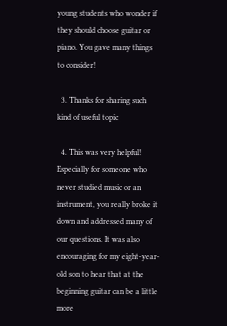young students who wonder if they should choose guitar or piano. You gave many things to consider!

  3. Thanks for sharing such kind of useful topic

  4. This was very helpful! Especially for someone who never studied music or an instrument, you really broke it down and addressed many of our questions. It was also encouraging for my eight-year-old son to hear that at the beginning guitar can be a little more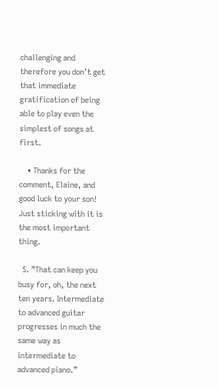challenging and therefore you don’t get that immediate gratification of being able to play even the simplest of songs at first.

    • Thanks for the comment, Elaine, and good luck to your son! Just sticking with it is the most important thing.

  5. ”That can keep you busy for, oh, the next ten years. Intermediate to advanced guitar progresses in much the same way as intermediate to advanced piano.”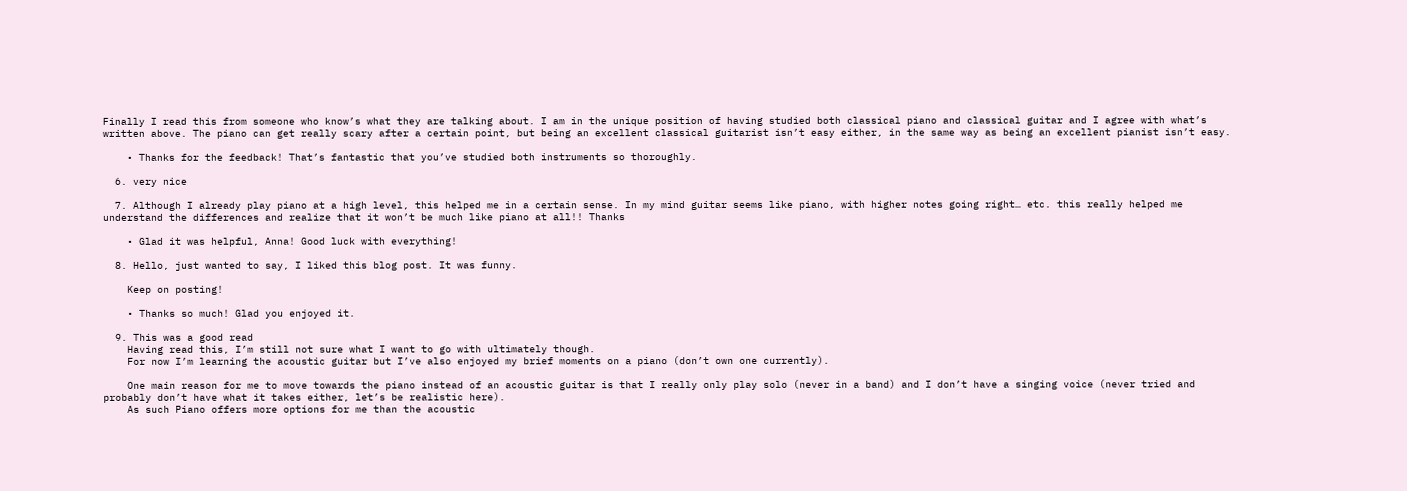Finally I read this from someone who know’s what they are talking about. I am in the unique position of having studied both classical piano and classical guitar and I agree with what’s written above. The piano can get really scary after a certain point, but being an excellent classical guitarist isn’t easy either, in the same way as being an excellent pianist isn’t easy.

    • Thanks for the feedback! That’s fantastic that you’ve studied both instruments so thoroughly.

  6. very nice

  7. Although I already play piano at a high level, this helped me in a certain sense. In my mind guitar seems like piano, with higher notes going right… etc. this really helped me understand the differences and realize that it won’t be much like piano at all!! Thanks

    • Glad it was helpful, Anna! Good luck with everything!

  8. Hello, just wanted to say, I liked this blog post. It was funny.

    Keep on posting!

    • Thanks so much! Glad you enjoyed it.

  9. This was a good read
    Having read this, I’m still not sure what I want to go with ultimately though.
    For now I’m learning the acoustic guitar but I’ve also enjoyed my brief moments on a piano (don’t own one currently).

    One main reason for me to move towards the piano instead of an acoustic guitar is that I really only play solo (never in a band) and I don’t have a singing voice (never tried and probably don’t have what it takes either, let’s be realistic here).
    As such Piano offers more options for me than the acoustic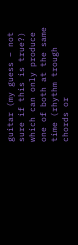guitar (my guess – not sure if this is true?) which can only produce one of both at the same time (rhythm trough chords or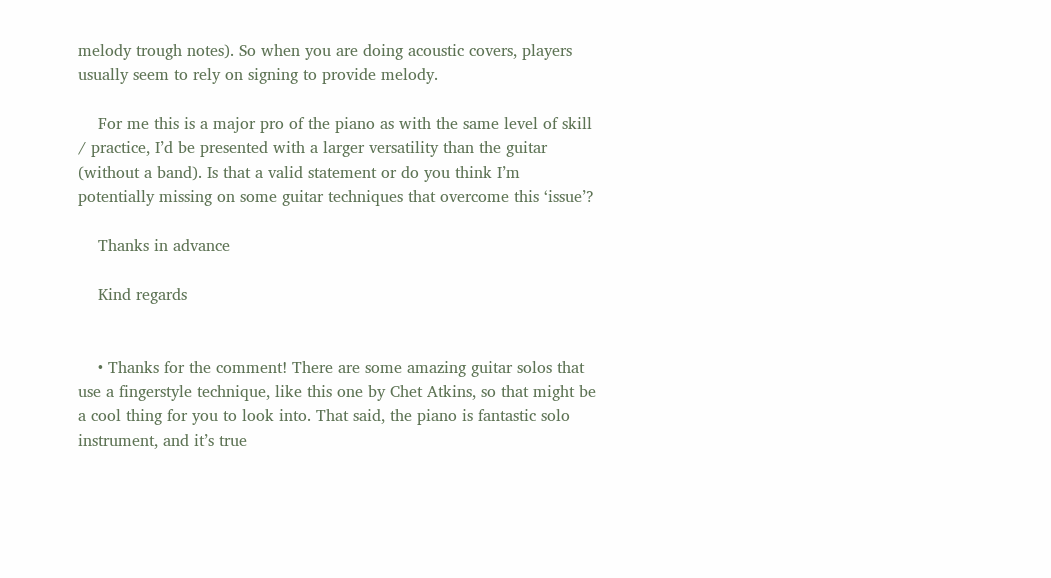melody trough notes). So when you are doing acoustic covers, players usually seem to rely on signing to provide melody.

    For me this is a major pro of the piano as with the same level of skill / practice, I’d be presented with a larger versatility than the guitar (without a band). Is that a valid statement or do you think I’m potentially missing on some guitar techniques that overcome this ‘issue’?

    Thanks in advance

    Kind regards


    • Thanks for the comment! There are some amazing guitar solos that use a fingerstyle technique, like this one by Chet Atkins, so that might be a cool thing for you to look into. That said, the piano is fantastic solo instrument, and it’s true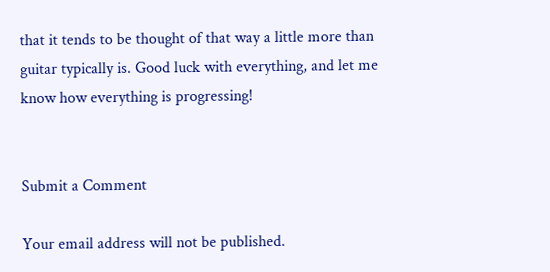that it tends to be thought of that way a little more than guitar typically is. Good luck with everything, and let me know how everything is progressing!


Submit a Comment

Your email address will not be published.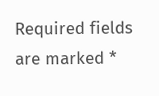Required fields are marked *